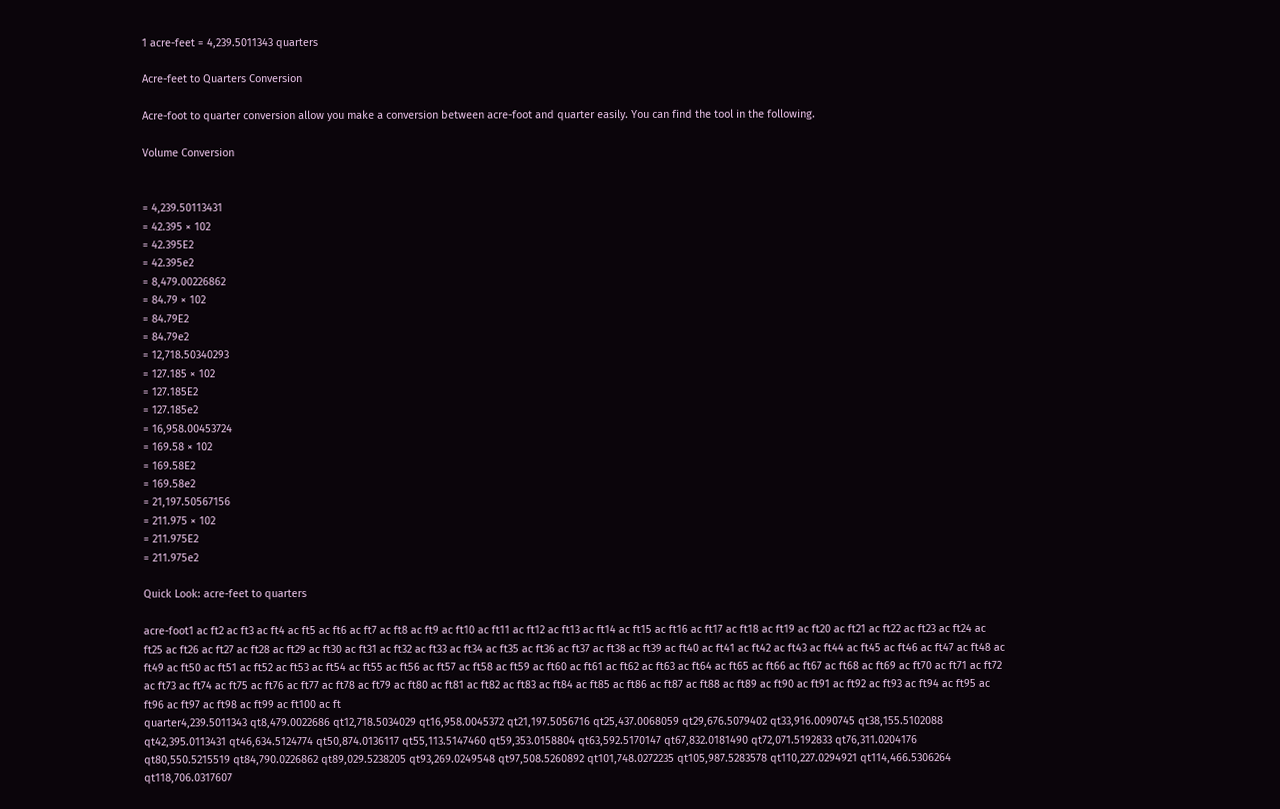1 acre-feet = 4,239.5011343 quarters

Acre-feet to Quarters Conversion

Acre-foot to quarter conversion allow you make a conversion between acre-foot and quarter easily. You can find the tool in the following.

Volume Conversion


= 4,239.50113431
= 42.395 × 102
= 42.395E2
= 42.395e2
= 8,479.00226862
= 84.79 × 102
= 84.79E2
= 84.79e2
= 12,718.50340293
= 127.185 × 102
= 127.185E2
= 127.185e2
= 16,958.00453724
= 169.58 × 102
= 169.58E2
= 169.58e2
= 21,197.50567156
= 211.975 × 102
= 211.975E2
= 211.975e2

Quick Look: acre-feet to quarters

acre-foot1 ac ft2 ac ft3 ac ft4 ac ft5 ac ft6 ac ft7 ac ft8 ac ft9 ac ft10 ac ft11 ac ft12 ac ft13 ac ft14 ac ft15 ac ft16 ac ft17 ac ft18 ac ft19 ac ft20 ac ft21 ac ft22 ac ft23 ac ft24 ac ft25 ac ft26 ac ft27 ac ft28 ac ft29 ac ft30 ac ft31 ac ft32 ac ft33 ac ft34 ac ft35 ac ft36 ac ft37 ac ft38 ac ft39 ac ft40 ac ft41 ac ft42 ac ft43 ac ft44 ac ft45 ac ft46 ac ft47 ac ft48 ac ft49 ac ft50 ac ft51 ac ft52 ac ft53 ac ft54 ac ft55 ac ft56 ac ft57 ac ft58 ac ft59 ac ft60 ac ft61 ac ft62 ac ft63 ac ft64 ac ft65 ac ft66 ac ft67 ac ft68 ac ft69 ac ft70 ac ft71 ac ft72 ac ft73 ac ft74 ac ft75 ac ft76 ac ft77 ac ft78 ac ft79 ac ft80 ac ft81 ac ft82 ac ft83 ac ft84 ac ft85 ac ft86 ac ft87 ac ft88 ac ft89 ac ft90 ac ft91 ac ft92 ac ft93 ac ft94 ac ft95 ac ft96 ac ft97 ac ft98 ac ft99 ac ft100 ac ft
quarter4,239.5011343 qt8,479.0022686 qt12,718.5034029 qt16,958.0045372 qt21,197.5056716 qt25,437.0068059 qt29,676.5079402 qt33,916.0090745 qt38,155.5102088 qt42,395.0113431 qt46,634.5124774 qt50,874.0136117 qt55,113.5147460 qt59,353.0158804 qt63,592.5170147 qt67,832.0181490 qt72,071.5192833 qt76,311.0204176 qt80,550.5215519 qt84,790.0226862 qt89,029.5238205 qt93,269.0249548 qt97,508.5260892 qt101,748.0272235 qt105,987.5283578 qt110,227.0294921 qt114,466.5306264 qt118,706.0317607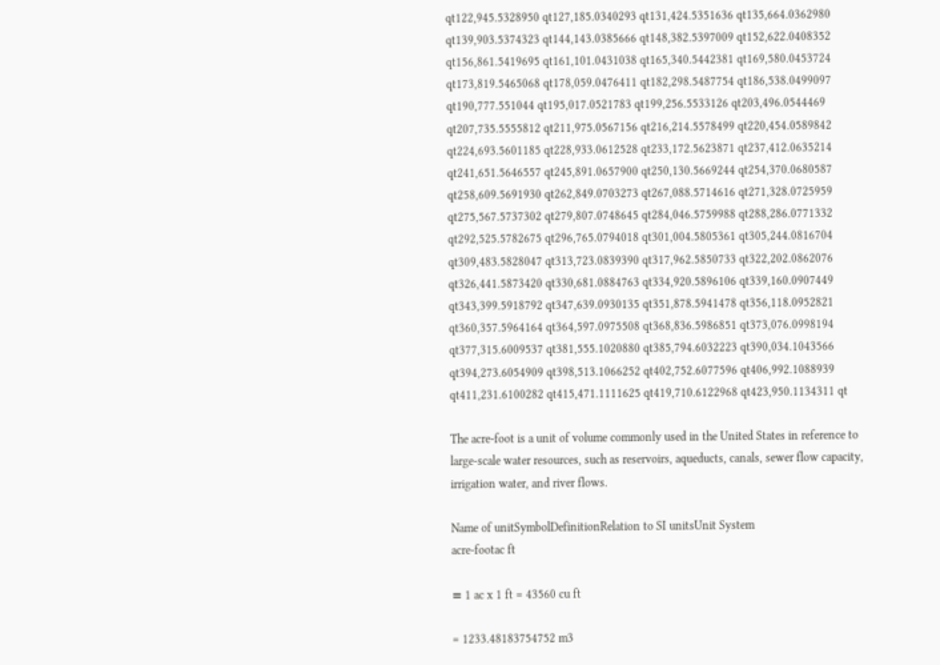qt122,945.5328950 qt127,185.0340293 qt131,424.5351636 qt135,664.0362980 qt139,903.5374323 qt144,143.0385666 qt148,382.5397009 qt152,622.0408352 qt156,861.5419695 qt161,101.0431038 qt165,340.5442381 qt169,580.0453724 qt173,819.5465068 qt178,059.0476411 qt182,298.5487754 qt186,538.0499097 qt190,777.551044 qt195,017.0521783 qt199,256.5533126 qt203,496.0544469 qt207,735.5555812 qt211,975.0567156 qt216,214.5578499 qt220,454.0589842 qt224,693.5601185 qt228,933.0612528 qt233,172.5623871 qt237,412.0635214 qt241,651.5646557 qt245,891.0657900 qt250,130.5669244 qt254,370.0680587 qt258,609.5691930 qt262,849.0703273 qt267,088.5714616 qt271,328.0725959 qt275,567.5737302 qt279,807.0748645 qt284,046.5759988 qt288,286.0771332 qt292,525.5782675 qt296,765.0794018 qt301,004.5805361 qt305,244.0816704 qt309,483.5828047 qt313,723.0839390 qt317,962.5850733 qt322,202.0862076 qt326,441.5873420 qt330,681.0884763 qt334,920.5896106 qt339,160.0907449 qt343,399.5918792 qt347,639.0930135 qt351,878.5941478 qt356,118.0952821 qt360,357.5964164 qt364,597.0975508 qt368,836.5986851 qt373,076.0998194 qt377,315.6009537 qt381,555.1020880 qt385,794.6032223 qt390,034.1043566 qt394,273.6054909 qt398,513.1066252 qt402,752.6077596 qt406,992.1088939 qt411,231.6100282 qt415,471.1111625 qt419,710.6122968 qt423,950.1134311 qt

The acre-foot is a unit of volume commonly used in the United States in reference to large-scale water resources, such as reservoirs, aqueducts, canals, sewer flow capacity, irrigation water, and river flows.

Name of unitSymbolDefinitionRelation to SI unitsUnit System
acre-footac ft

≡ 1 ac x 1 ft = 43560 cu ft

= 1233.48183754752 m3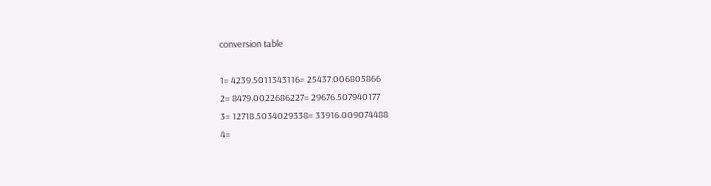conversion table

1= 4239.5011343116= 25437.006805866
2= 8479.0022686227= 29676.507940177
3= 12718.5034029338= 33916.009074488
4=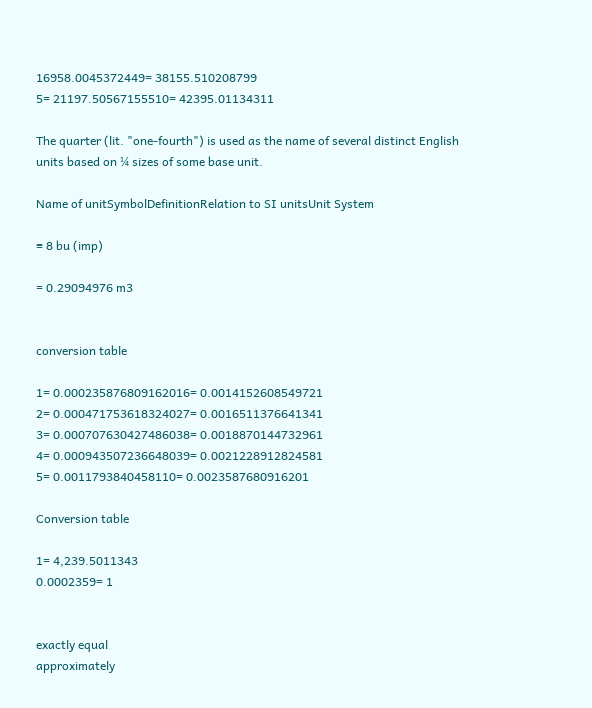16958.0045372449= 38155.510208799
5= 21197.50567155510= 42395.01134311

The quarter (lit. "one-fourth") is used as the name of several distinct English units based on ¼ sizes of some base unit.

Name of unitSymbolDefinitionRelation to SI unitsUnit System

≡ 8 bu (imp)

= 0.29094976 m3


conversion table

1= 0.000235876809162016= 0.0014152608549721
2= 0.000471753618324027= 0.0016511376641341
3= 0.000707630427486038= 0.0018870144732961
4= 0.000943507236648039= 0.0021228912824581
5= 0.0011793840458110= 0.0023587680916201

Conversion table

1= 4,239.5011343
0.0002359= 1


exactly equal
approximately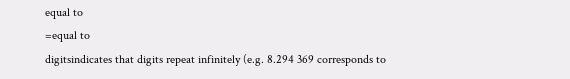equal to
=equal to
digitsindicates that digits repeat infinitely (e.g. 8.294 369 corresponds to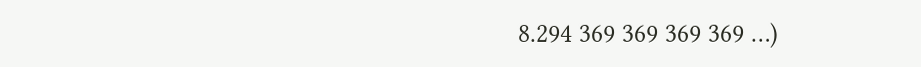8.294 369 369 369 369 …)